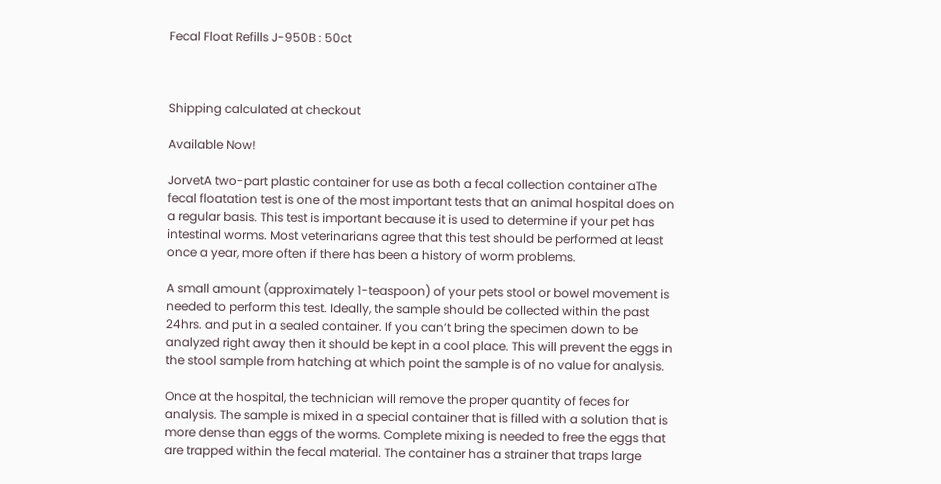Fecal Float Refills J-950B : 50ct



Shipping calculated at checkout

Available Now!

JorvetA two-part plastic container for use as both a fecal collection container aThe fecal floatation test is one of the most important tests that an animal hospital does on a regular basis. This test is important because it is used to determine if your pet has intestinal worms. Most veterinarians agree that this test should be performed at least once a year, more often if there has been a history of worm problems.

A small amount (approximately 1-teaspoon) of your pets stool or bowel movement is needed to perform this test. Ideally, the sample should be collected within the past 24hrs. and put in a sealed container. If you can’t bring the specimen down to be analyzed right away then it should be kept in a cool place. This will prevent the eggs in the stool sample from hatching at which point the sample is of no value for analysis.

Once at the hospital, the technician will remove the proper quantity of feces for analysis. The sample is mixed in a special container that is filled with a solution that is more dense than eggs of the worms. Complete mixing is needed to free the eggs that are trapped within the fecal material. The container has a strainer that traps large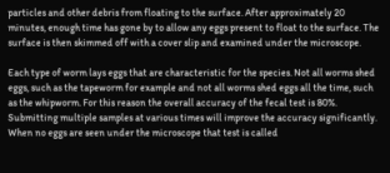particles and other debris from floating to the surface. After approximately 20 minutes, enough time has gone by to allow any eggs present to float to the surface. The surface is then skimmed off with a cover slip and examined under the microscope.

Each type of worm lays eggs that are characteristic for the species. Not all worms shed eggs, such as the tapeworm for example and not all worms shed eggs all the time, such as the whipworm. For this reason the overall accuracy of the fecal test is 80%. Submitting multiple samples at various times will improve the accuracy significantly. When no eggs are seen under the microscope that test is called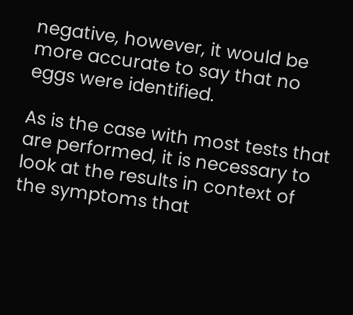negative, however, it would be more accurate to say that no eggs were identified.

As is the case with most tests that are performed, it is necessary to look at the results in context of the symptoms that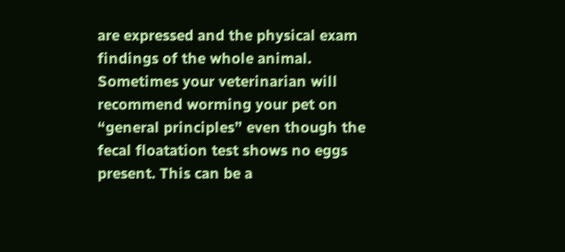are expressed and the physical exam findings of the whole animal. Sometimes your veterinarian will recommend worming your pet on “general principles” even though the fecal floatation test shows no eggs present. This can be a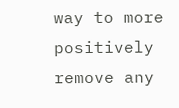way to more positively remove any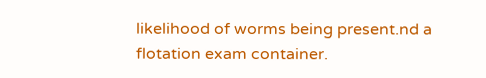likelihood of worms being present.nd a flotation exam container.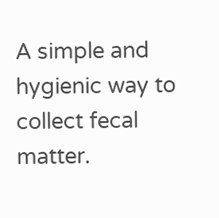A simple and hygienic way to collect fecal matter.